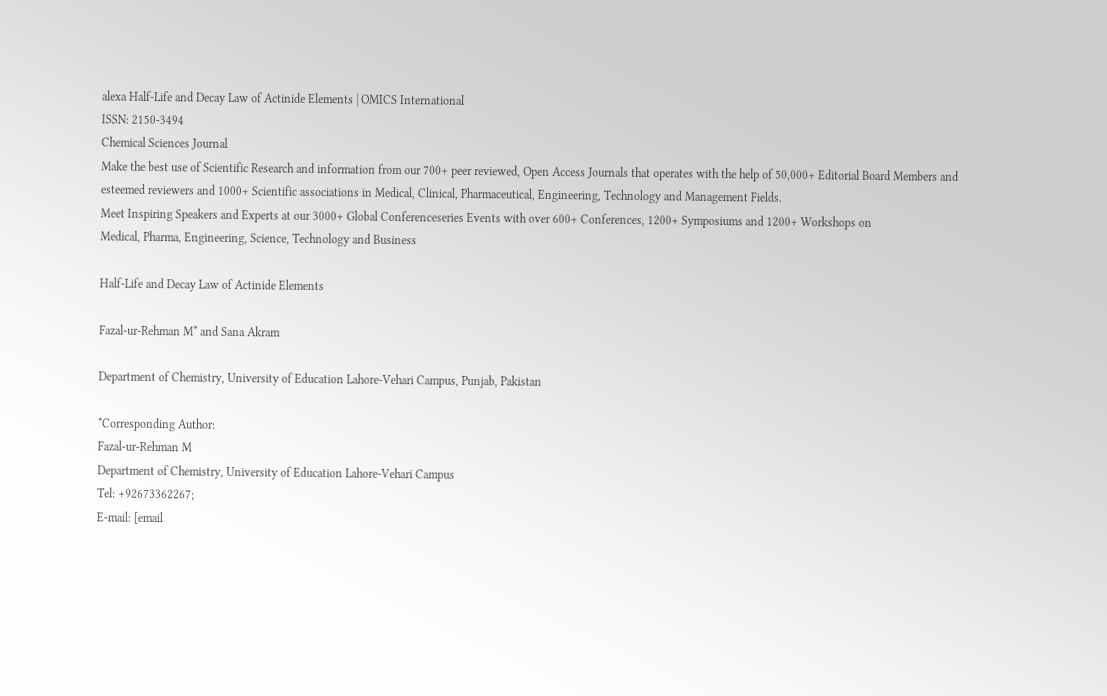alexa Half-Life and Decay Law of Actinide Elements | OMICS International
ISSN: 2150-3494
Chemical Sciences Journal
Make the best use of Scientific Research and information from our 700+ peer reviewed, Open Access Journals that operates with the help of 50,000+ Editorial Board Members and esteemed reviewers and 1000+ Scientific associations in Medical, Clinical, Pharmaceutical, Engineering, Technology and Management Fields.
Meet Inspiring Speakers and Experts at our 3000+ Global Conferenceseries Events with over 600+ Conferences, 1200+ Symposiums and 1200+ Workshops on
Medical, Pharma, Engineering, Science, Technology and Business

Half-Life and Decay Law of Actinide Elements

Fazal-ur-Rehman M* and Sana Akram

Department of Chemistry, University of Education Lahore-Vehari Campus, Punjab, Pakistan

*Corresponding Author:
Fazal-ur-Rehman M
Department of Chemistry, University of Education Lahore-Vehari Campus
Tel: +92673362267;
E-mail: [email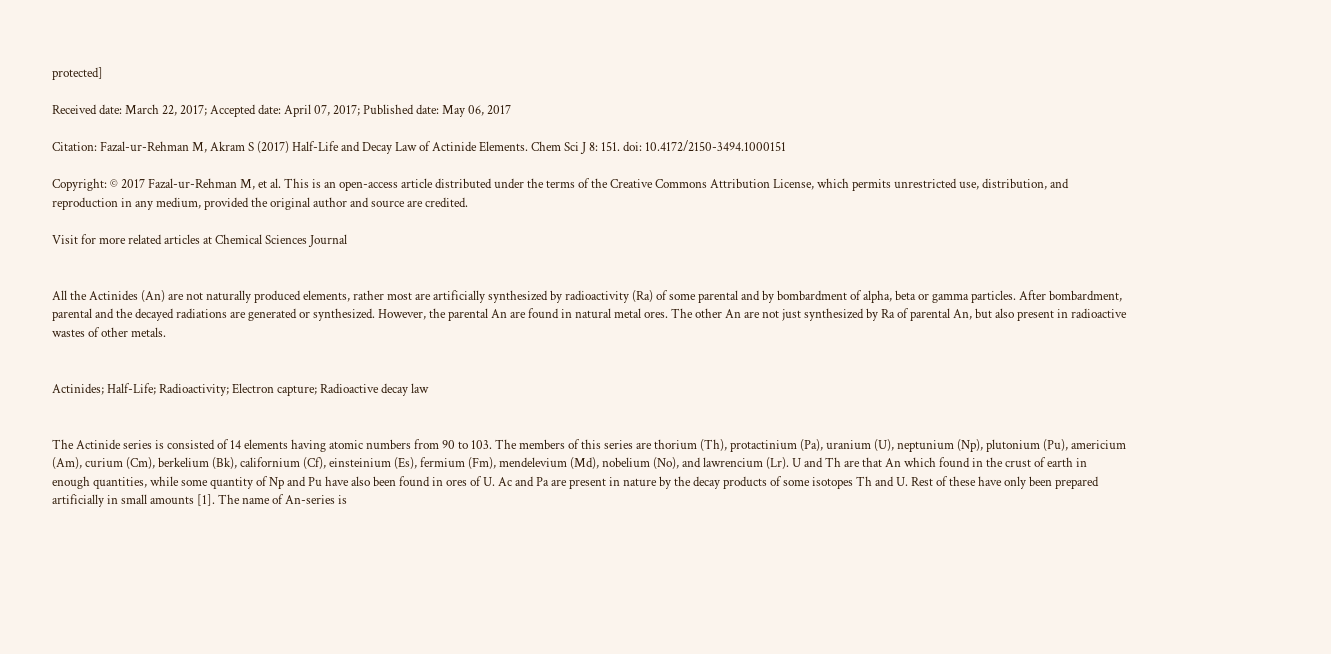protected]

Received date: March 22, 2017; Accepted date: April 07, 2017; Published date: May 06, 2017

Citation: Fazal-ur-Rehman M, Akram S (2017) Half-Life and Decay Law of Actinide Elements. Chem Sci J 8: 151. doi: 10.4172/2150-3494.1000151

Copyright: © 2017 Fazal-ur-Rehman M, et al. This is an open-access article distributed under the terms of the Creative Commons Attribution License, which permits unrestricted use, distribution, and reproduction in any medium, provided the original author and source are credited.

Visit for more related articles at Chemical Sciences Journal


All the Actinides (An) are not naturally produced elements, rather most are artificially synthesized by radioactivity (Ra) of some parental and by bombardment of alpha, beta or gamma particles. After bombardment, parental and the decayed radiations are generated or synthesized. However, the parental An are found in natural metal ores. The other An are not just synthesized by Ra of parental An, but also present in radioactive wastes of other metals.


Actinides; Half-Life; Radioactivity; Electron capture; Radioactive decay law


The Actinide series is consisted of 14 elements having atomic numbers from 90 to 103. The members of this series are thorium (Th), protactinium (Pa), uranium (U), neptunium (Np), plutonium (Pu), americium (Am), curium (Cm), berkelium (Bk), californium (Cf), einsteinium (Es), fermium (Fm), mendelevium (Md), nobelium (No), and lawrencium (Lr). U and Th are that An which found in the crust of earth in enough quantities, while some quantity of Np and Pu have also been found in ores of U. Ac and Pa are present in nature by the decay products of some isotopes Th and U. Rest of these have only been prepared artificially in small amounts [1]. The name of An-series is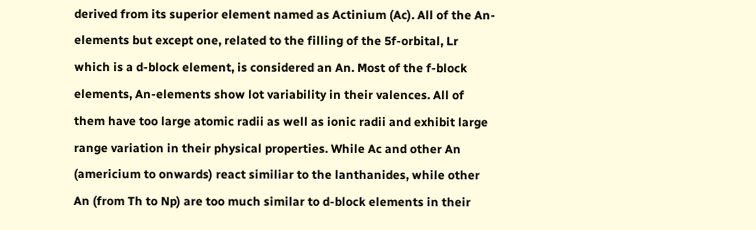derived from its superior element named as Actinium (Ac). All of the An-elements but except one, related to the filling of the 5f-orbital, Lr which is a d-block element, is considered an An. Most of the f-block elements, An-elements show lot variability in their valences. All of them have too large atomic radii as well as ionic radii and exhibit large range variation in their physical properties. While Ac and other An (americium to onwards) react similiar to the lanthanides, while other An (from Th to Np) are too much similar to d-block elements in their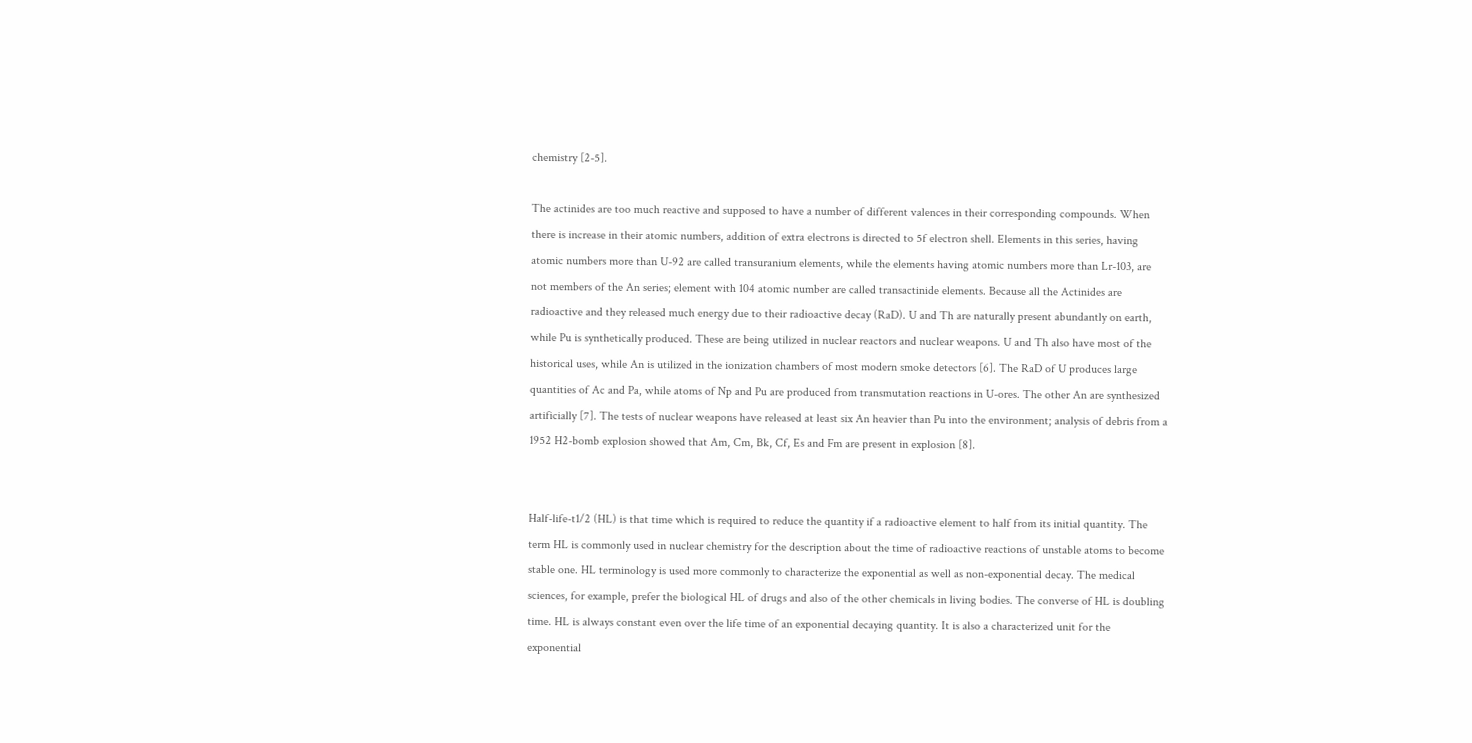chemistry [2-5].

The actinides are too much reactive and supposed to have a number of different valences in their corresponding compounds. When there is increase in their atomic numbers, addition of extra electrons is directed to 5f electron shell. Elements in this series, having atomic numbers more than U-92 are called transuranium elements, while the elements having atomic numbers more than Lr-103, are not members of the An series; element with 104 atomic number are called transactinide elements. Because all the Actinides are radioactive and they released much energy due to their radioactive decay (RaD). U and Th are naturally present abundantly on earth, while Pu is synthetically produced. These are being utilized in nuclear reactors and nuclear weapons. U and Th also have most of the historical uses, while An is utilized in the ionization chambers of most modern smoke detectors [6]. The RaD of U produces large quantities of Ac and Pa, while atoms of Np and Pu are produced from transmutation reactions in U-ores. The other An are synthesized artificially [7]. The tests of nuclear weapons have released at least six An heavier than Pu into the environment; analysis of debris from a 1952 H2-bomb explosion showed that Am, Cm, Bk, Cf, Es and Fm are present in explosion [8].


Half-life-t1/2 (HL) is that time which is required to reduce the quantity if a radioactive element to half from its initial quantity. The term HL is commonly used in nuclear chemistry for the description about the time of radioactive reactions of unstable atoms to become stable one. HL terminology is used more commonly to characterize the exponential as well as non-exponential decay. The medical sciences, for example, prefer the biological HL of drugs and also of the other chemicals in living bodies. The converse of HL is doubling time. HL is always constant even over the life time of an exponential decaying quantity. It is also a characterized unit for the exponential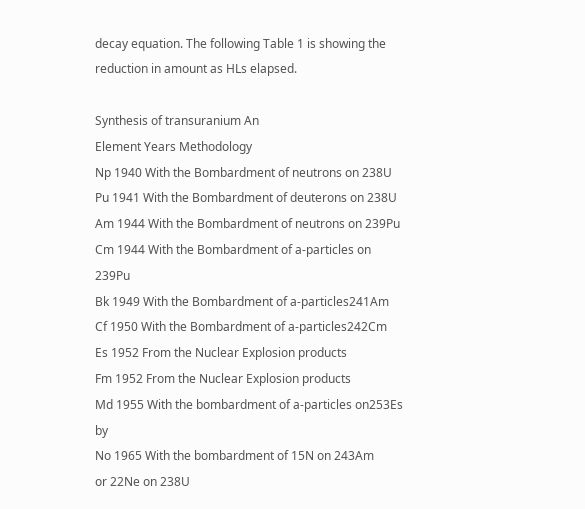decay equation. The following Table 1 is showing the reduction in amount as HLs elapsed.

Synthesis of transuranium An
Element Years Methodology
Np 1940 With the Bombardment of neutrons on 238U
Pu 1941 With the Bombardment of deuterons on 238U
Am 1944 With the Bombardment of neutrons on 239Pu
Cm 1944 With the Bombardment of a-particles on 239Pu
Bk 1949 With the Bombardment of a-particles241Am
Cf 1950 With the Bombardment of a-particles242Cm
Es 1952 From the Nuclear Explosion products
Fm 1952 From the Nuclear Explosion products
Md 1955 With the bombardment of a-particles on253Es by
No 1965 With the bombardment of 15N on 243Am
or 22Ne on 238U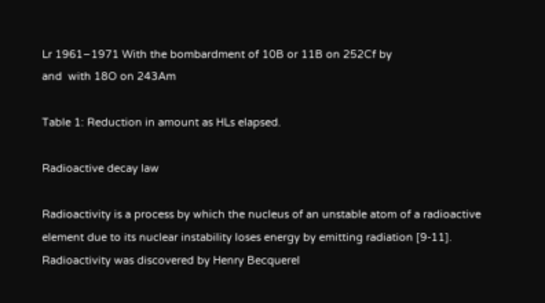Lr 1961–1971 With the bombardment of 10B or 11B on 252Cf by
and  with 18O on 243Am

Table 1: Reduction in amount as HLs elapsed.

Radioactive decay law

Radioactivity is a process by which the nucleus of an unstable atom of a radioactive element due to its nuclear instability loses energy by emitting radiation [9-11]. Radioactivity was discovered by Henry Becquerel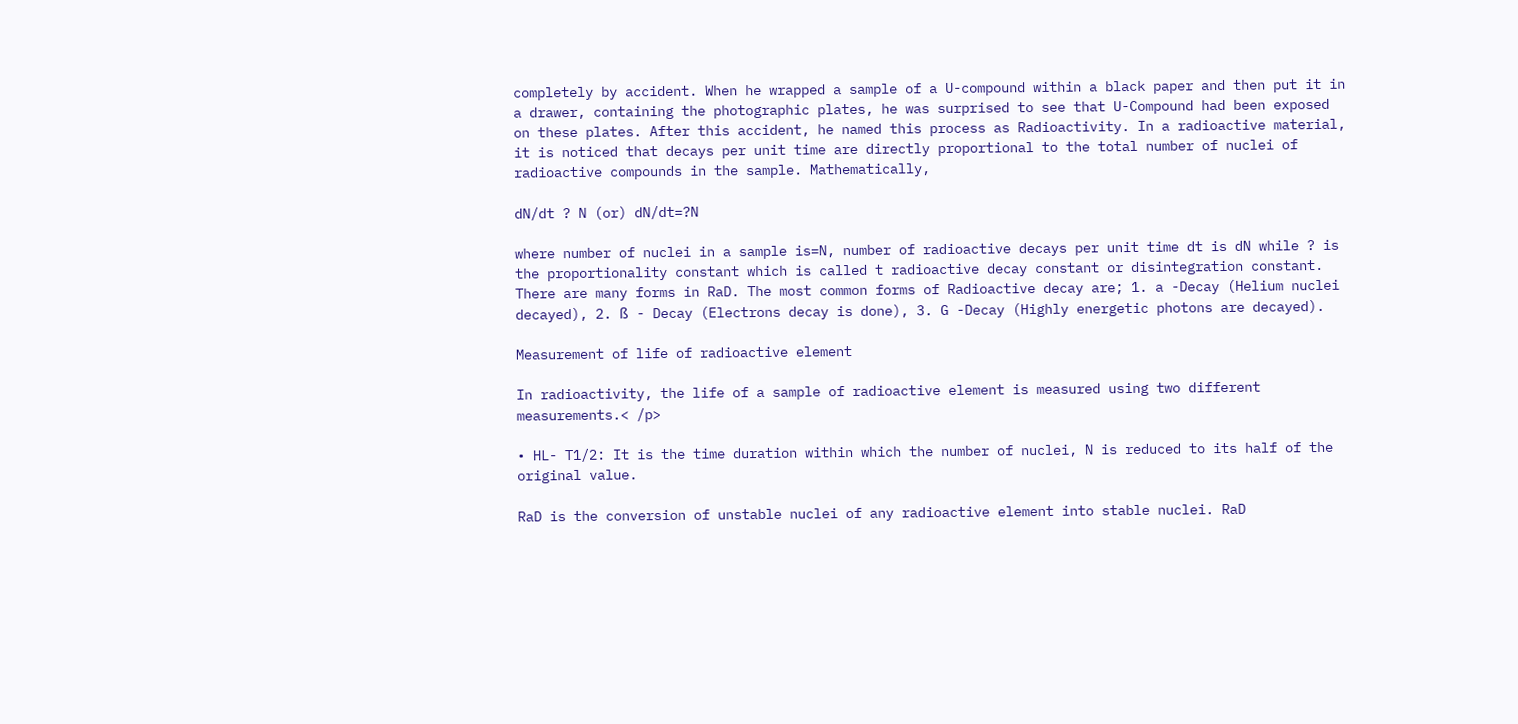completely by accident. When he wrapped a sample of a U-compound within a black paper and then put it in a drawer, containing the photographic plates, he was surprised to see that U-Compound had been exposed on these plates. After this accident, he named this process as Radioactivity. In a radioactive material, it is noticed that decays per unit time are directly proportional to the total number of nuclei of radioactive compounds in the sample. Mathematically,

dN/dt ? N (or) dN/dt=?N

where number of nuclei in a sample is=N, number of radioactive decays per unit time dt is dN while ? is the proportionality constant which is called t radioactive decay constant or disintegration constant. There are many forms in RaD. The most common forms of Radioactive decay are; 1. a -Decay (Helium nuclei decayed), 2. ß - Decay (Electrons decay is done), 3. G -Decay (Highly energetic photons are decayed).

Measurement of life of radioactive element

In radioactivity, the life of a sample of radioactive element is measured using two different measurements.< /p>

• HL- T1/2: It is the time duration within which the number of nuclei, N is reduced to its half of the original value.

RaD is the conversion of unstable nuclei of any radioactive element into stable nuclei. RaD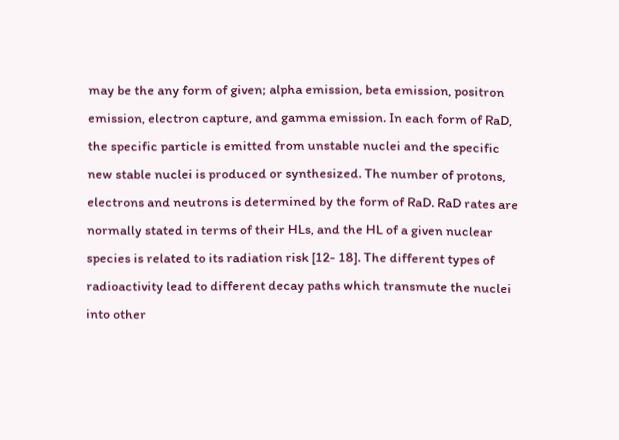may be the any form of given; alpha emission, beta emission, positron emission, electron capture, and gamma emission. In each form of RaD, the specific particle is emitted from unstable nuclei and the specific new stable nuclei is produced or synthesized. The number of protons, electrons and neutrons is determined by the form of RaD. RaD rates are normally stated in terms of their HLs, and the HL of a given nuclear species is related to its radiation risk [12- 18]. The different types of radioactivity lead to different decay paths which transmute the nuclei into other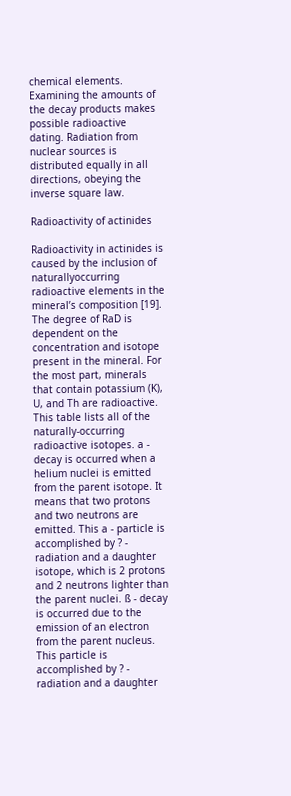chemical elements. Examining the amounts of the decay products makes possible radioactive dating. Radiation from nuclear sources is distributed equally in all directions, obeying the inverse square law.

Radioactivity of actinides

Radioactivity in actinides is caused by the inclusion of naturallyoccurring radioactive elements in the mineral’s composition [19]. The degree of RaD is dependent on the concentration and isotope present in the mineral. For the most part, minerals that contain potassium (K), U, and Th are radioactive. This table lists all of the naturally-occurring radioactive isotopes. a - decay is occurred when a helium nuclei is emitted from the parent isotope. It means that two protons and two neutrons are emitted. This a - particle is accomplished by ? - radiation and a daughter isotope, which is 2 protons and 2 neutrons lighter than the parent nuclei. ß - decay is occurred due to the emission of an electron from the parent nucleus. This particle is accomplished by ? - radiation and a daughter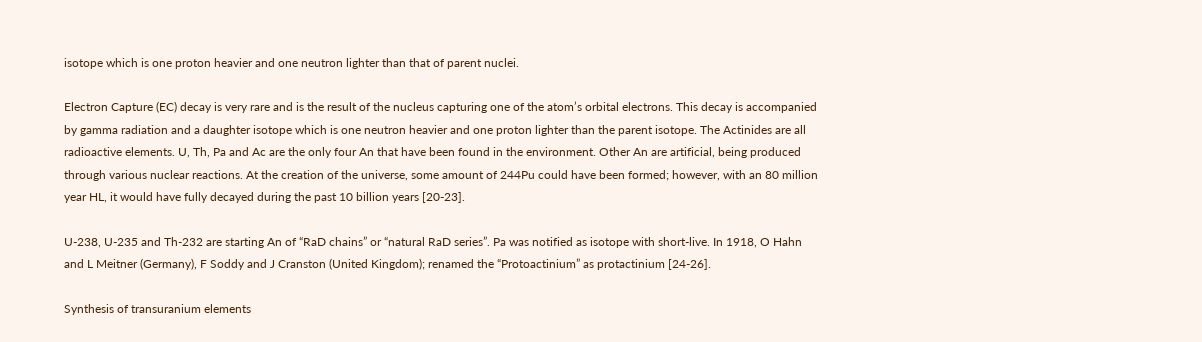isotope which is one proton heavier and one neutron lighter than that of parent nuclei.

Electron Capture (EC) decay is very rare and is the result of the nucleus capturing one of the atom’s orbital electrons. This decay is accompanied by gamma radiation and a daughter isotope which is one neutron heavier and one proton lighter than the parent isotope. The Actinides are all radioactive elements. U, Th, Pa and Ac are the only four An that have been found in the environment. Other An are artificial, being produced through various nuclear reactions. At the creation of the universe, some amount of 244Pu could have been formed; however, with an 80 million year HL, it would have fully decayed during the past 10 billion years [20-23].

U-238, U-235 and Th-232 are starting An of “RaD chains” or “natural RaD series”. Pa was notified as isotope with short-live. In 1918, O Hahn and L Meitner (Germany), F Soddy and J Cranston (United Kingdom); renamed the “Protoactinium” as protactinium [24-26].

Synthesis of transuranium elements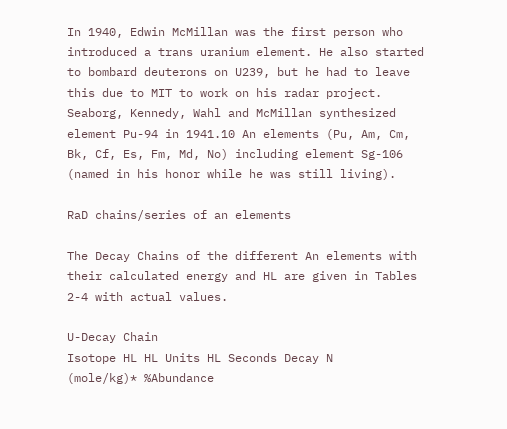In 1940, Edwin McMillan was the first person who introduced a trans uranium element. He also started to bombard deuterons on U239, but he had to leave this due to MIT to work on his radar project. Seaborg, Kennedy, Wahl and McMillan synthesized element Pu-94 in 1941.10 An elements (Pu, Am, Cm, Bk, Cf, Es, Fm, Md, No) including element Sg-106 (named in his honor while he was still living).

RaD chains/series of an elements

The Decay Chains of the different An elements with their calculated energy and HL are given in Tables 2-4 with actual values.

U-Decay Chain
Isotope HL HL Units HL Seconds Decay N
(mole/kg)* %Abundance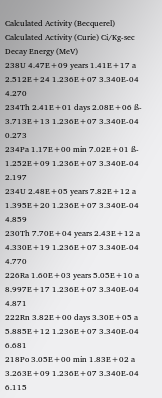Calculated Activity (Becquerel)
Calculated Activity (Curie) Ci/Kg-sec Decay Energy (MeV)
238U 4.47E+09 years 1.41E+17 a 2.512E+24 1.236E+07 3.340E-04 4.270
234Th 2.41E+01 days 2.08E+06 ß- 3.713E+13 1.236E+07 3.340E-04 0.273
234Pa 1.17E+00 min 7.02E+01 ß- 1.252E+09 1.236E+07 3.340E-04 2.197
234U 2.48E+05 years 7.82E+12 a 1.395E+20 1.236E+07 3.340E-04 4.859
230Th 7.70E+04 years 2.43E+12 a 4.330E+19 1.236E+07 3.340E-04 4.770
226Ra 1.60E+03 years 5.05E+10 a 8.997E+17 1.236E+07 3.340E-04 4.871
222Rn 3.82E+00 days 3.30E+05 a 5.885E+12 1.236E+07 3.340E-04 6.681
218Po 3.05E+00 min 1.83E+02 a 3.263E+09 1.236E+07 3.340E-04 6.115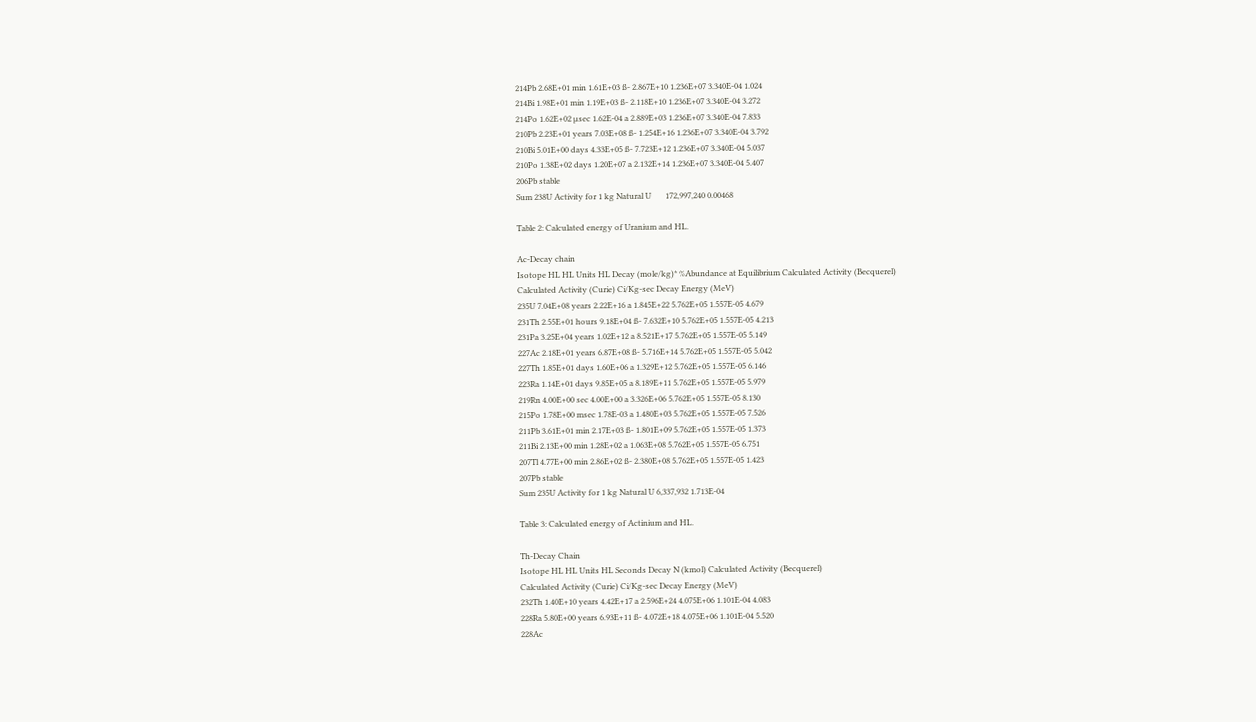214Pb 2.68E+01 min 1.61E+03 ß- 2.867E+10 1.236E+07 3.340E-04 1.024
214Bi 1.98E+01 min 1.19E+03 ß- 2.118E+10 1.236E+07 3.340E-04 3.272
214Po 1.62E+02 µsec 1.62E-04 a 2.889E+03 1.236E+07 3.340E-04 7.833
210Pb 2.23E+01 years 7.03E+08 ß- 1.254E+16 1.236E+07 3.340E-04 3.792
210Bi 5.01E+00 days 4.33E+05 ß- 7.723E+12 1.236E+07 3.340E-04 5.037
210Po 1.38E+02 days 1.20E+07 a 2.132E+14 1.236E+07 3.340E-04 5.407
206Pb stable
Sum 238U Activity for 1 kg Natural U       172,997,240 0.00468

Table 2: Calculated energy of Uranium and HL.

Ac-Decay chain
Isotope HL HL Units HL Decay (mole/kg)* %Abundance at Equilibrium Calculated Activity (Becquerel)
Calculated Activity (Curie) Ci/Kg-sec Decay Energy (MeV)
235U 7.04E+08 years 2.22E+16 a 1.845E+22 5.762E+05 1.557E-05 4.679
231Th 2.55E+01 hours 9.18E+04 ß- 7.632E+10 5.762E+05 1.557E-05 4.213
231Pa 3.25E+04 years 1.02E+12 a 8.521E+17 5.762E+05 1.557E-05 5.149
227Ac 2.18E+01 years 6.87E+08 ß- 5.716E+14 5.762E+05 1.557E-05 5.042
227Th 1.85E+01 days 1.60E+06 a 1.329E+12 5.762E+05 1.557E-05 6.146
223Ra 1.14E+01 days 9.85E+05 a 8.189E+11 5.762E+05 1.557E-05 5.979
219Rn 4.00E+00 sec 4.00E+00 a 3.326E+06 5.762E+05 1.557E-05 8.130
215Po 1.78E+00 msec 1.78E-03 a 1.480E+03 5.762E+05 1.557E-05 7.526
211Pb 3.61E+01 min 2.17E+03 ß- 1.801E+09 5.762E+05 1.557E-05 1.373
211Bi 2.13E+00 min 1.28E+02 a 1.063E+08 5.762E+05 1.557E-05 6.751
207Tl 4.77E+00 min 2.86E+02 ß- 2.380E+08 5.762E+05 1.557E-05 1.423
207Pb stable
Sum 235U Activity for 1 kg Natural U 6,337,932 1.713E-04

Table 3: Calculated energy of Actinium and HL.

Th-Decay Chain
Isotope HL HL Units HL Seconds Decay N (kmol) Calculated Activity (Becquerel)
Calculated Activity (Curie) Ci/Kg-sec Decay Energy (MeV)
232Th 1.40E+10 years 4.42E+17 a 2.596E+24 4.075E+06 1.101E-04 4.083
228Ra 5.80E+00 years 6.93E+11 ß- 4.072E+18 4.075E+06 1.101E-04 5.520
228Ac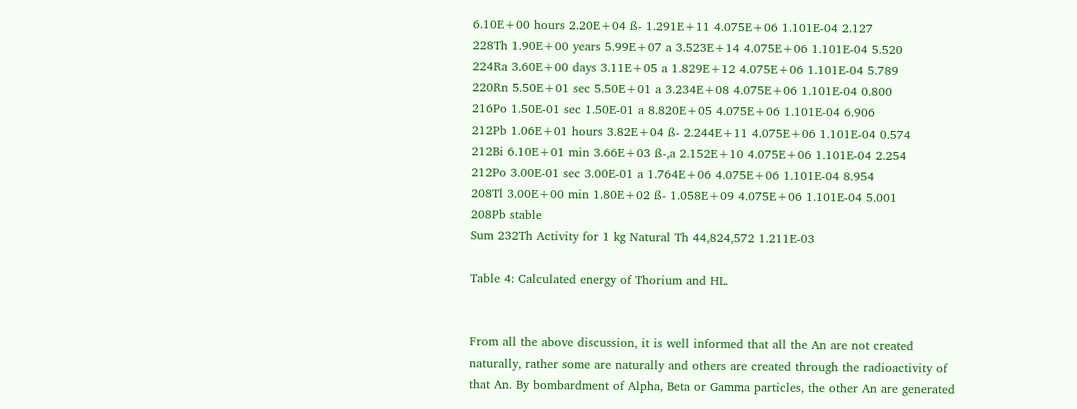6.10E+00 hours 2.20E+04 ß- 1.291E+11 4.075E+06 1.101E-04 2.127
228Th 1.90E+00 years 5.99E+07 a 3.523E+14 4.075E+06 1.101E-04 5.520
224Ra 3.60E+00 days 3.11E+05 a 1.829E+12 4.075E+06 1.101E-04 5.789
220Rn 5.50E+01 sec 5.50E+01 a 3.234E+08 4.075E+06 1.101E-04 0.800
216Po 1.50E-01 sec 1.50E-01 a 8.820E+05 4.075E+06 1.101E-04 6.906
212Pb 1.06E+01 hours 3.82E+04 ß- 2.244E+11 4.075E+06 1.101E-04 0.574
212Bi 6.10E+01 min 3.66E+03 ß-,a 2.152E+10 4.075E+06 1.101E-04 2.254
212Po 3.00E-01 sec 3.00E-01 a 1.764E+06 4.075E+06 1.101E-04 8.954
208Tl 3.00E+00 min 1.80E+02 ß- 1.058E+09 4.075E+06 1.101E-04 5.001
208Pb stable
Sum 232Th Activity for 1 kg Natural Th 44,824,572 1.211E-03

Table 4: Calculated energy of Thorium and HL.


From all the above discussion, it is well informed that all the An are not created naturally, rather some are naturally and others are created through the radioactivity of that An. By bombardment of Alpha, Beta or Gamma particles, the other An are generated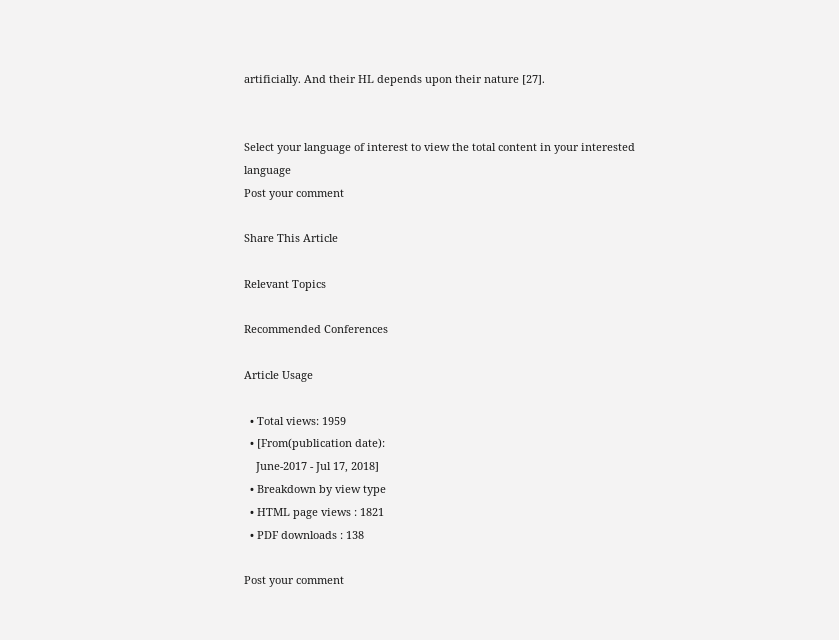artificially. And their HL depends upon their nature [27].


Select your language of interest to view the total content in your interested language
Post your comment

Share This Article

Relevant Topics

Recommended Conferences

Article Usage

  • Total views: 1959
  • [From(publication date):
    June-2017 - Jul 17, 2018]
  • Breakdown by view type
  • HTML page views : 1821
  • PDF downloads : 138

Post your comment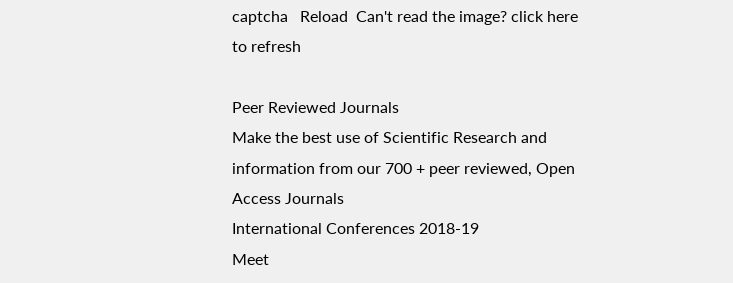captcha   Reload  Can't read the image? click here to refresh

Peer Reviewed Journals
Make the best use of Scientific Research and information from our 700 + peer reviewed, Open Access Journals
International Conferences 2018-19
Meet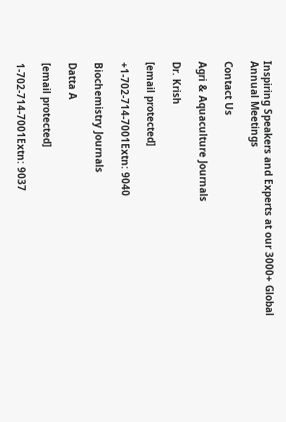Inspiring Speakers and Experts at our 3000+ Global Annual Meetings

Contact Us

Agri & Aquaculture Journals

Dr. Krish

[email protected]

+1-702-714-7001Extn: 9040

Biochemistry Journals

Datta A

[email protected]

1-702-714-7001Extn: 9037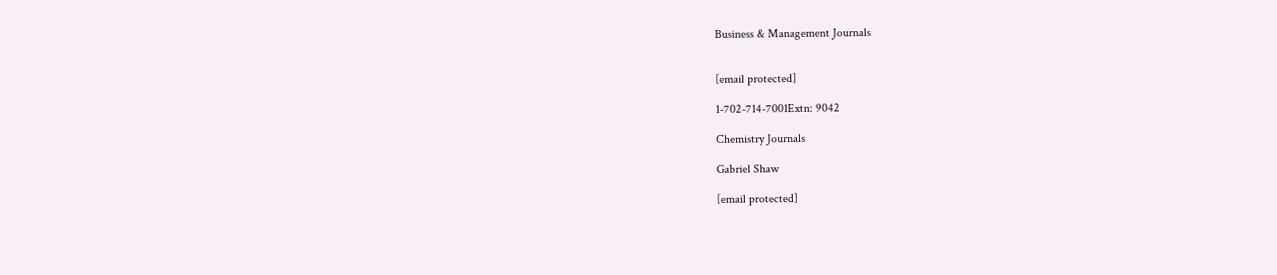Business & Management Journals


[email protected]

1-702-714-7001Extn: 9042

Chemistry Journals

Gabriel Shaw

[email protected]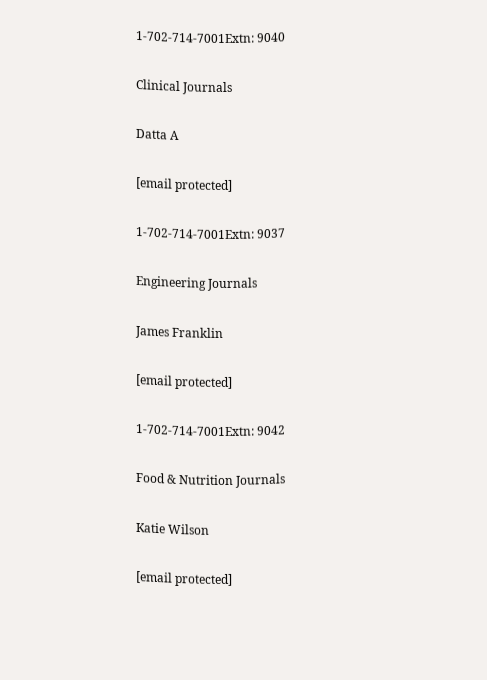1-702-714-7001Extn: 9040

Clinical Journals

Datta A

[email protected]

1-702-714-7001Extn: 9037

Engineering Journals

James Franklin

[email protected]

1-702-714-7001Extn: 9042

Food & Nutrition Journals

Katie Wilson

[email protected]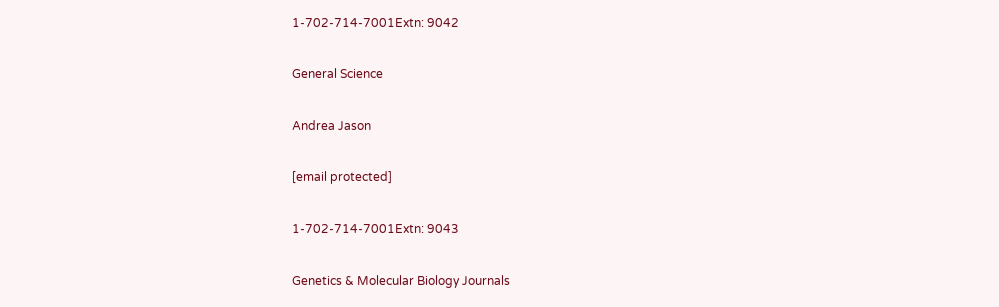1-702-714-7001Extn: 9042

General Science

Andrea Jason

[email protected]

1-702-714-7001Extn: 9043

Genetics & Molecular Biology Journals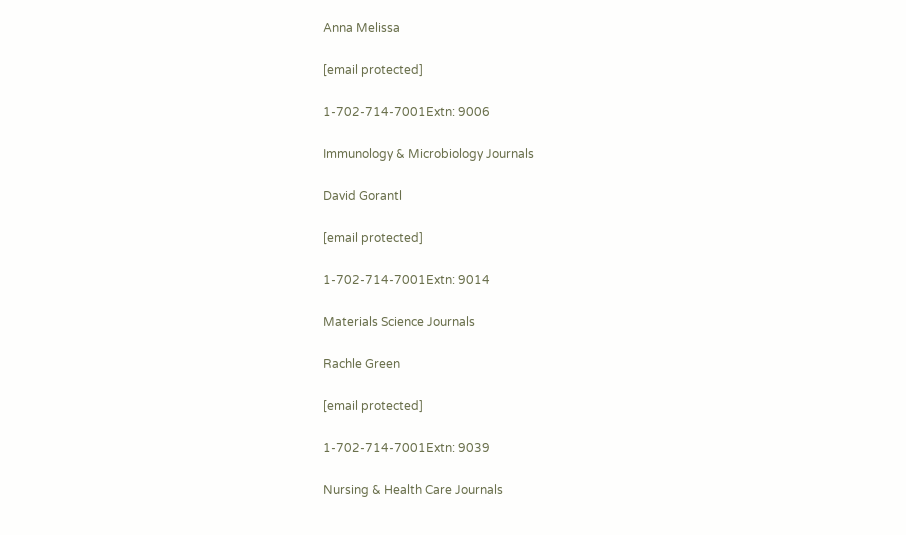Anna Melissa

[email protected]

1-702-714-7001Extn: 9006

Immunology & Microbiology Journals

David Gorantl

[email protected]

1-702-714-7001Extn: 9014

Materials Science Journals

Rachle Green

[email protected]

1-702-714-7001Extn: 9039

Nursing & Health Care Journals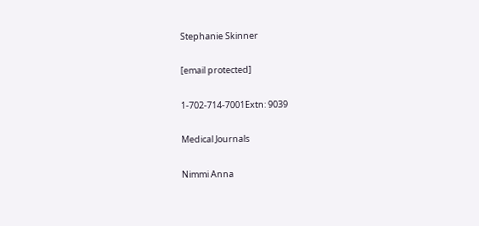Stephanie Skinner

[email protected]

1-702-714-7001Extn: 9039

Medical Journals

Nimmi Anna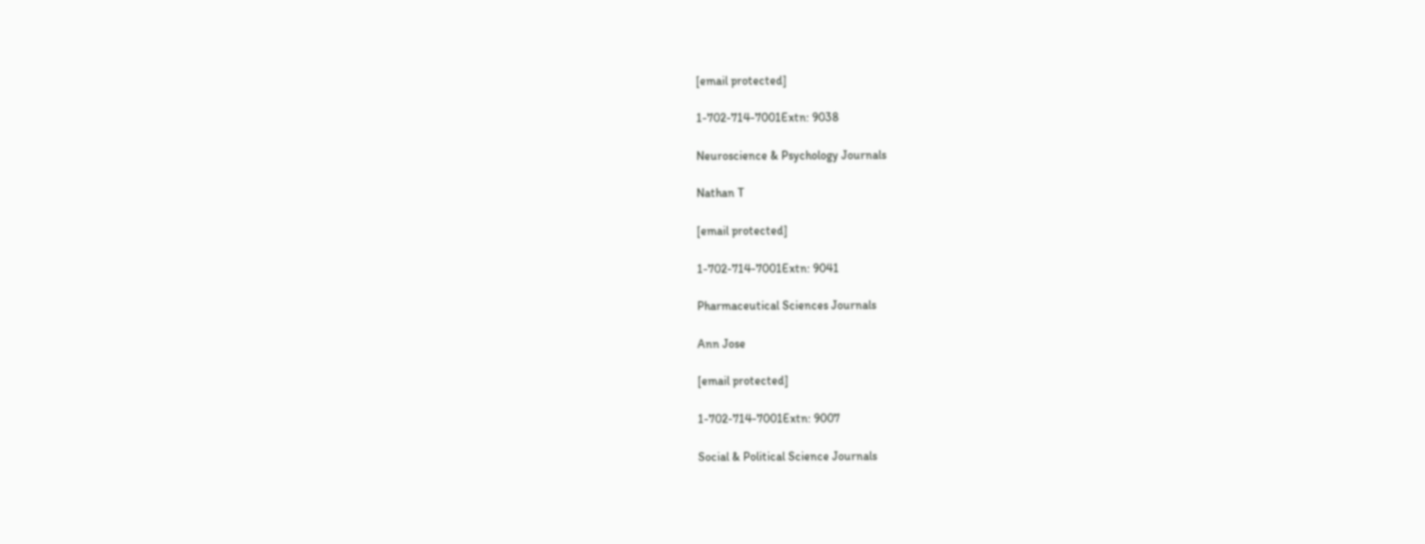[email protected]

1-702-714-7001Extn: 9038

Neuroscience & Psychology Journals

Nathan T

[email protected]

1-702-714-7001Extn: 9041

Pharmaceutical Sciences Journals

Ann Jose

[email protected]

1-702-714-7001Extn: 9007

Social & Political Science Journals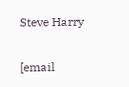Steve Harry

[email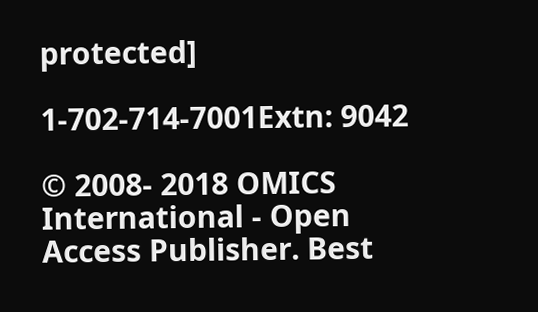protected]

1-702-714-7001Extn: 9042

© 2008- 2018 OMICS International - Open Access Publisher. Best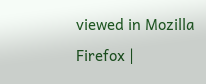viewed in Mozilla Firefox |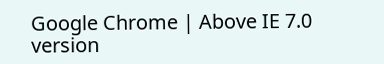Google Chrome | Above IE 7.0 version